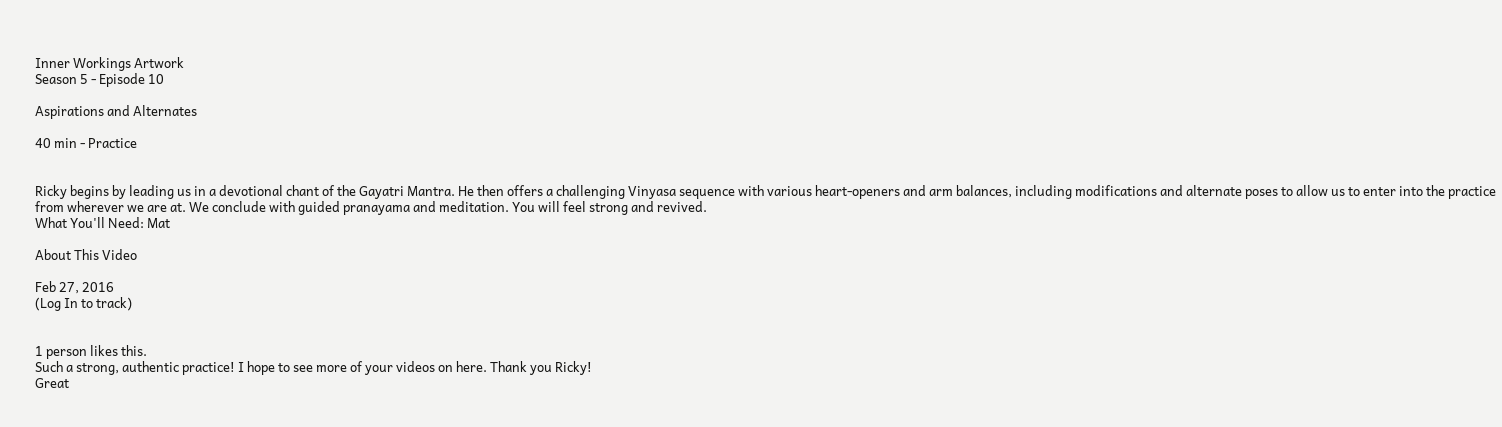Inner Workings Artwork
Season 5 - Episode 10

Aspirations and Alternates

40 min - Practice


Ricky begins by leading us in a devotional chant of the Gayatri Mantra. He then offers a challenging Vinyasa sequence with various heart-openers and arm balances, including modifications and alternate poses to allow us to enter into the practice from wherever we are at. We conclude with guided pranayama and meditation. You will feel strong and revived.
What You'll Need: Mat

About This Video

Feb 27, 2016
(Log In to track)


1 person likes this.
Such a strong, authentic practice! I hope to see more of your videos on here. Thank you Ricky!
Great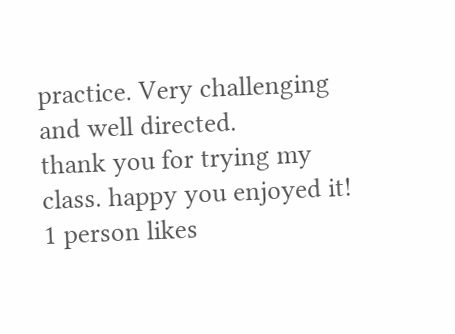practice. Very challenging and well directed.
thank you for trying my class. happy you enjoyed it!
1 person likes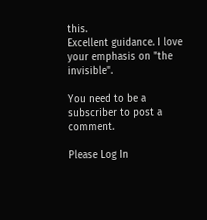this.
Excellent guidance. I love your emphasis on "the invisible".

You need to be a subscriber to post a comment.

Please Log In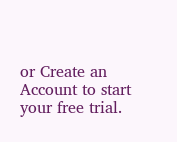or Create an Account to start your free trial.